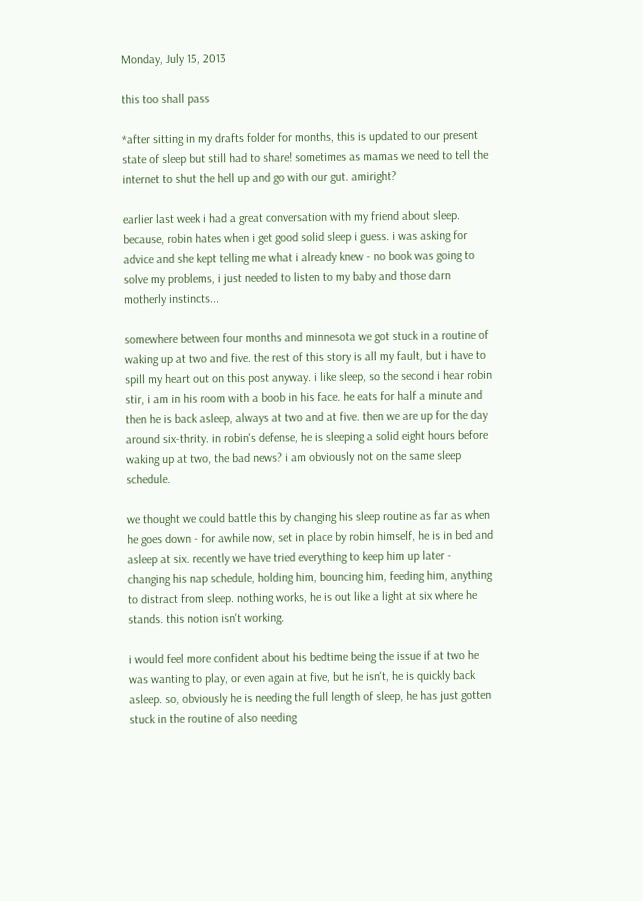Monday, July 15, 2013

this too shall pass

*after sitting in my drafts folder for months, this is updated to our present state of sleep but still had to share! sometimes as mamas we need to tell the internet to shut the hell up and go with our gut. amiright?

earlier last week i had a great conversation with my friend about sleep. because, robin hates when i get good solid sleep i guess. i was asking for advice and she kept telling me what i already knew - no book was going to solve my problems, i just needed to listen to my baby and those darn motherly instincts...

somewhere between four months and minnesota we got stuck in a routine of waking up at two and five. the rest of this story is all my fault, but i have to spill my heart out on this post anyway. i like sleep, so the second i hear robin stir, i am in his room with a boob in his face. he eats for half a minute and then he is back asleep, always at two and at five. then we are up for the day around six-thrity. in robin's defense, he is sleeping a solid eight hours before waking up at two, the bad news? i am obviously not on the same sleep schedule.

we thought we could battle this by changing his sleep routine as far as when he goes down - for awhile now, set in place by robin himself, he is in bed and asleep at six. recently we have tried everything to keep him up later - changing his nap schedule, holding him, bouncing him, feeding him, anything to distract from sleep. nothing works, he is out like a light at six where he stands. this notion isn't working.

i would feel more confident about his bedtime being the issue if at two he was wanting to play, or even again at five, but he isn't, he is quickly back asleep. so, obviously he is needing the full length of sleep, he has just gotten stuck in the routine of also needing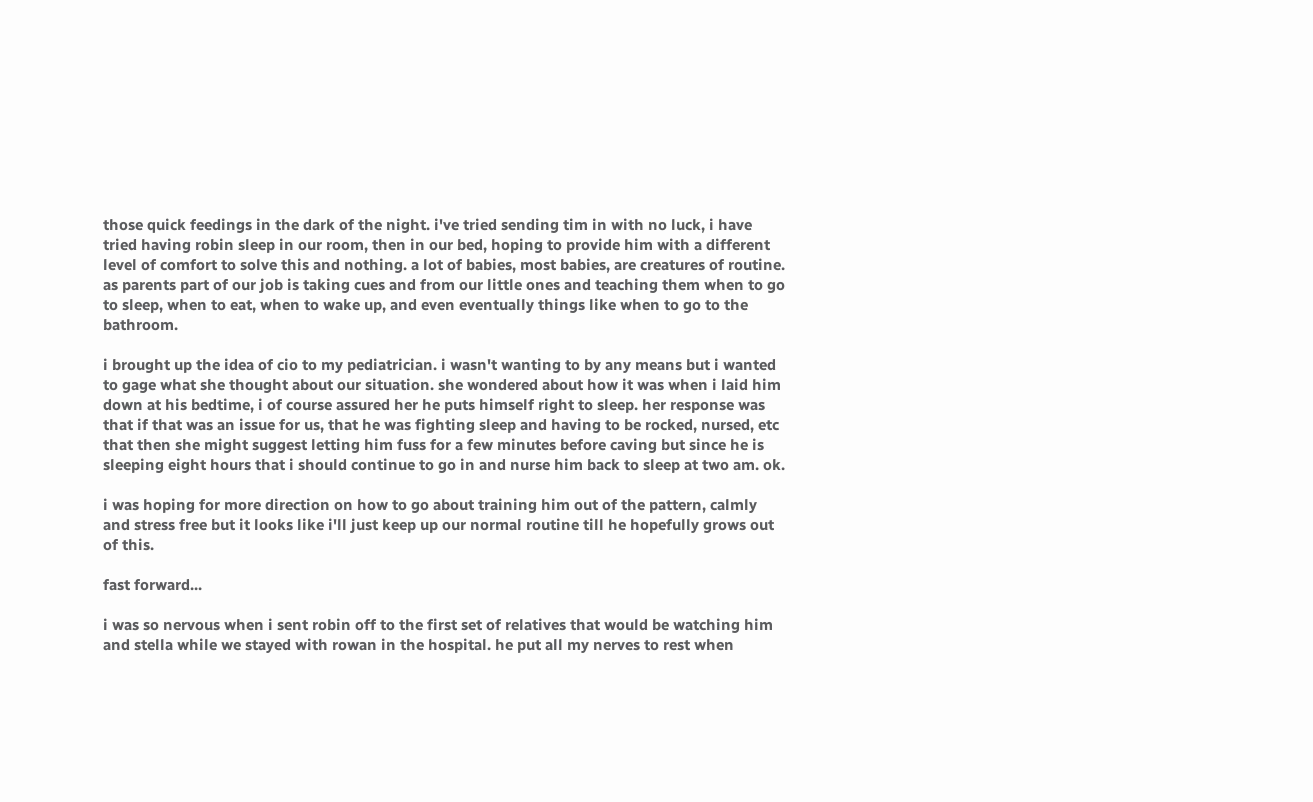those quick feedings in the dark of the night. i've tried sending tim in with no luck, i have tried having robin sleep in our room, then in our bed, hoping to provide him with a different level of comfort to solve this and nothing. a lot of babies, most babies, are creatures of routine. as parents part of our job is taking cues and from our little ones and teaching them when to go to sleep, when to eat, when to wake up, and even eventually things like when to go to the bathroom.

i brought up the idea of cio to my pediatrician. i wasn't wanting to by any means but i wanted to gage what she thought about our situation. she wondered about how it was when i laid him down at his bedtime, i of course assured her he puts himself right to sleep. her response was that if that was an issue for us, that he was fighting sleep and having to be rocked, nursed, etc that then she might suggest letting him fuss for a few minutes before caving but since he is sleeping eight hours that i should continue to go in and nurse him back to sleep at two am. ok.

i was hoping for more direction on how to go about training him out of the pattern, calmly and stress free but it looks like i'll just keep up our normal routine till he hopefully grows out of this.

fast forward...

i was so nervous when i sent robin off to the first set of relatives that would be watching him and stella while we stayed with rowan in the hospital. he put all my nerves to rest when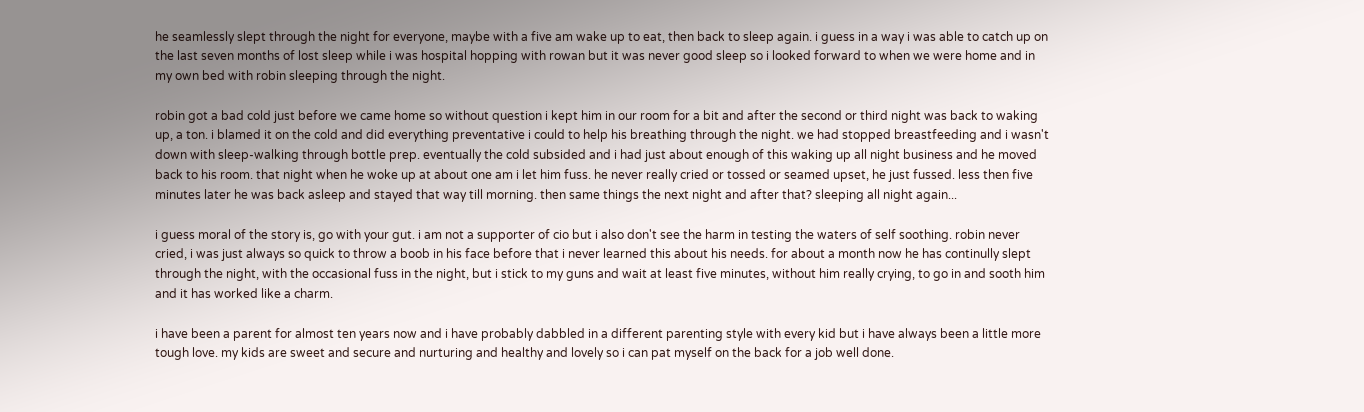he seamlessly slept through the night for everyone, maybe with a five am wake up to eat, then back to sleep again. i guess in a way i was able to catch up on the last seven months of lost sleep while i was hospital hopping with rowan but it was never good sleep so i looked forward to when we were home and in my own bed with robin sleeping through the night.

robin got a bad cold just before we came home so without question i kept him in our room for a bit and after the second or third night was back to waking up, a ton. i blamed it on the cold and did everything preventative i could to help his breathing through the night. we had stopped breastfeeding and i wasn't down with sleep-walking through bottle prep. eventually the cold subsided and i had just about enough of this waking up all night business and he moved back to his room. that night when he woke up at about one am i let him fuss. he never really cried or tossed or seamed upset, he just fussed. less then five minutes later he was back asleep and stayed that way till morning. then same things the next night and after that? sleeping all night again...

i guess moral of the story is, go with your gut. i am not a supporter of cio but i also don't see the harm in testing the waters of self soothing. robin never cried, i was just always so quick to throw a boob in his face before that i never learned this about his needs. for about a month now he has continully slept through the night, with the occasional fuss in the night, but i stick to my guns and wait at least five minutes, without him really crying, to go in and sooth him and it has worked like a charm.

i have been a parent for almost ten years now and i have probably dabbled in a different parenting style with every kid but i have always been a little more tough love. my kids are sweet and secure and nurturing and healthy and lovely so i can pat myself on the back for a job well done.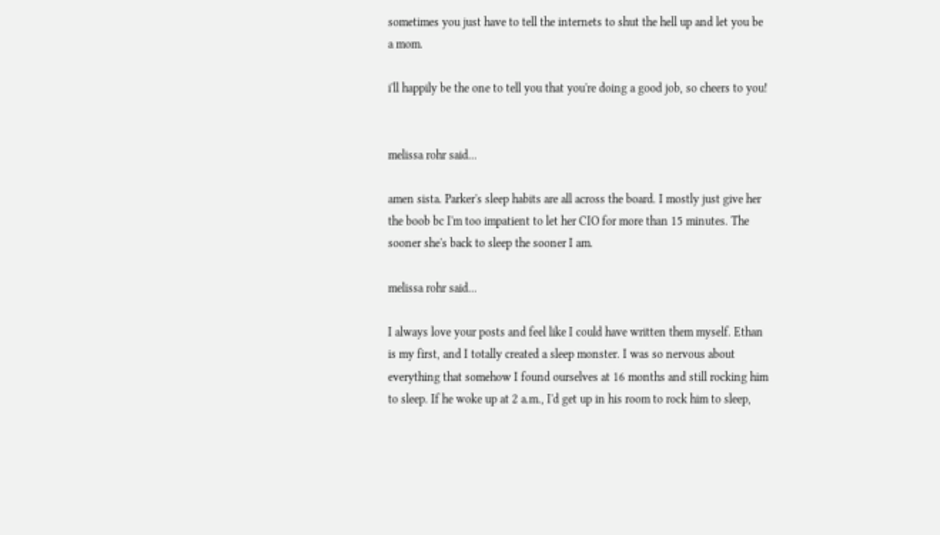sometimes you just have to tell the internets to shut the hell up and let you be a mom.

i'll happily be the one to tell you that you're doing a good job, so cheers to you!


melissa rohr said...

amen sista. Parker's sleep habits are all across the board. I mostly just give her the boob bc I'm too impatient to let her CIO for more than 15 minutes. The sooner she's back to sleep the sooner I am.

melissa rohr said...

I always love your posts and feel like I could have written them myself. Ethan is my first, and I totally created a sleep monster. I was so nervous about everything that somehow I found ourselves at 16 months and still rocking him to sleep. If he woke up at 2 a.m., I'd get up in his room to rock him to sleep,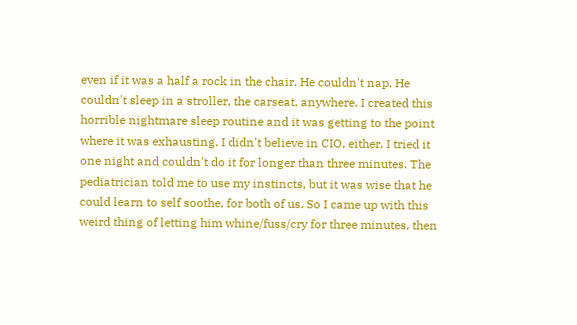even if it was a half a rock in the chair. He couldn't nap. He couldn't sleep in a stroller, the carseat, anywhere. I created this horrible nightmare sleep routine and it was getting to the point where it was exhausting. I didn't believe in CIO, either. I tried it one night and couldn't do it for longer than three minutes. The pediatrician told me to use my instincts, but it was wise that he could learn to self soothe, for both of us. So I came up with this weird thing of letting him whine/fuss/cry for three minutes, then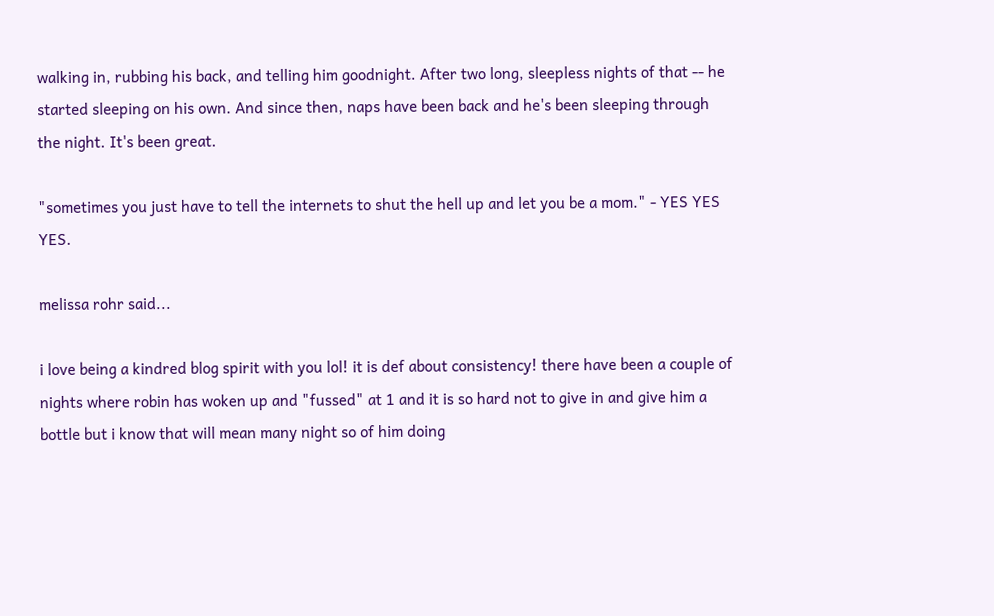walking in, rubbing his back, and telling him goodnight. After two long, sleepless nights of that -- he started sleeping on his own. And since then, naps have been back and he's been sleeping through the night. It's been great.

"sometimes you just have to tell the internets to shut the hell up and let you be a mom." - YES YES YES.

melissa rohr said...

i love being a kindred blog spirit with you lol! it is def about consistency! there have been a couple of nights where robin has woken up and "fussed" at 1 and it is so hard not to give in and give him a bottle but i know that will mean many night so of him doing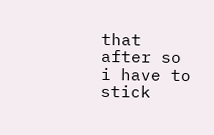that after so i have to stick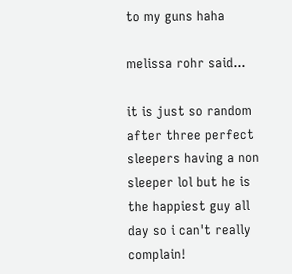to my guns haha

melissa rohr said...

it is just so random after three perfect sleepers having a non sleeper lol but he is the happiest guy all day so i can't really complain!